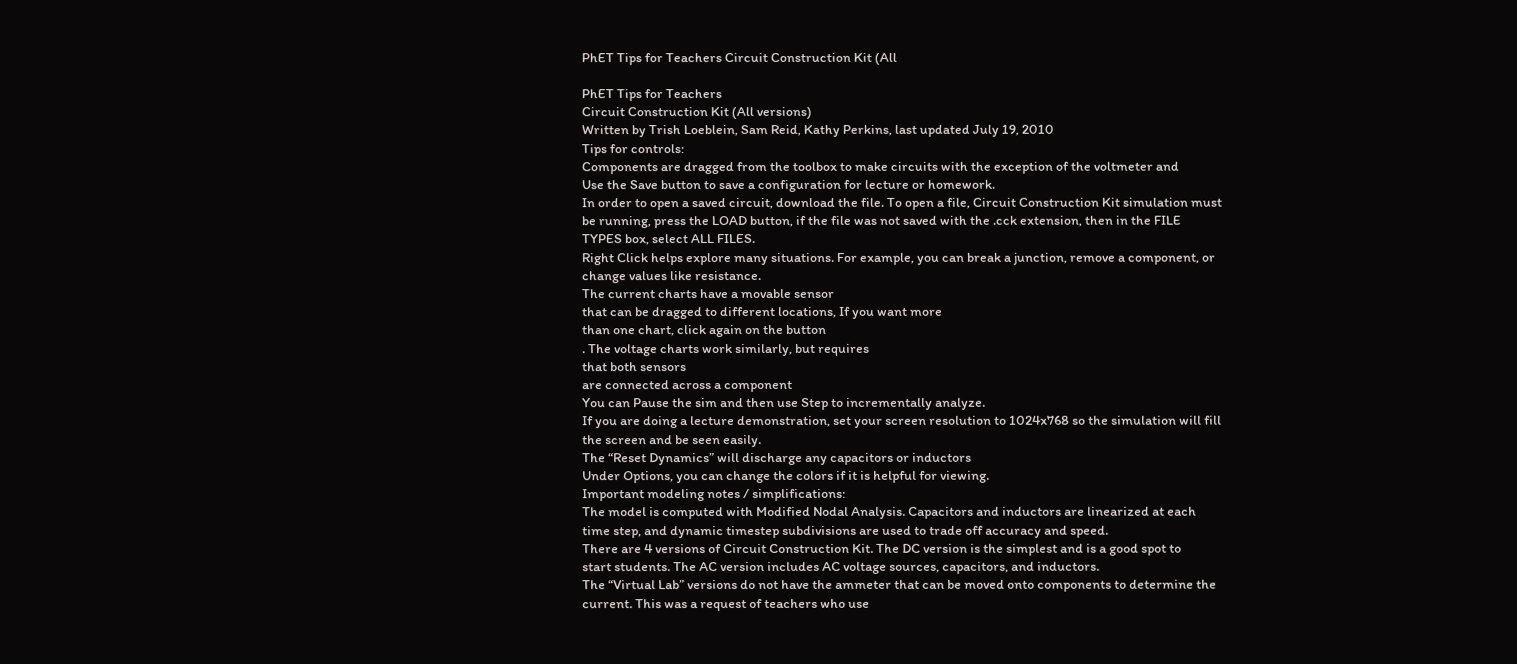PhET Tips for Teachers Circuit Construction Kit (All

PhET Tips for Teachers
Circuit Construction Kit (All versions)
Written by Trish Loeblein, Sam Reid, Kathy Perkins, last updated July 19, 2010
Tips for controls:
Components are dragged from the toolbox to make circuits with the exception of the voltmeter and
Use the Save button to save a configuration for lecture or homework.
In order to open a saved circuit, download the file. To open a file, Circuit Construction Kit simulation must
be running, press the LOAD button, if the file was not saved with the .cck extension, then in the FILE
TYPES box, select ALL FILES.
Right Click helps explore many situations. For example, you can break a junction, remove a component, or
change values like resistance.
The current charts have a movable sensor
that can be dragged to different locations, If you want more
than one chart, click again on the button
. The voltage charts work similarly, but requires
that both sensors
are connected across a component
You can Pause the sim and then use Step to incrementally analyze.
If you are doing a lecture demonstration, set your screen resolution to 1024x768 so the simulation will fill
the screen and be seen easily.
The “Reset Dynamics” will discharge any capacitors or inductors
Under Options, you can change the colors if it is helpful for viewing.
Important modeling notes / simplifications:
The model is computed with Modified Nodal Analysis. Capacitors and inductors are linearized at each
time step, and dynamic timestep subdivisions are used to trade off accuracy and speed.
There are 4 versions of Circuit Construction Kit. The DC version is the simplest and is a good spot to
start students. The AC version includes AC voltage sources, capacitors, and inductors.
The “Virtual Lab” versions do not have the ammeter that can be moved onto components to determine the
current. This was a request of teachers who use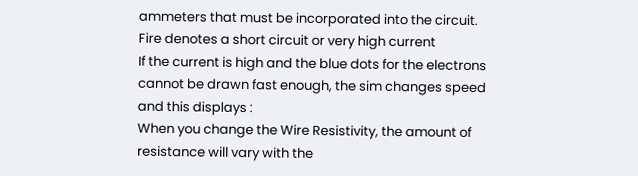ammeters that must be incorporated into the circuit.
Fire denotes a short circuit or very high current
If the current is high and the blue dots for the electrons cannot be drawn fast enough, the sim changes speed
and this displays :
When you change the Wire Resistivity, the amount of resistance will vary with the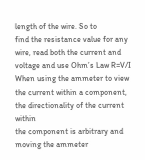length of the wire. So to
find the resistance value for any wire, read both the current and voltage and use Ohm’s Law R=V/I
When using the ammeter to view the current within a component, the directionality of the current within
the component is arbitrary and moving the ammeter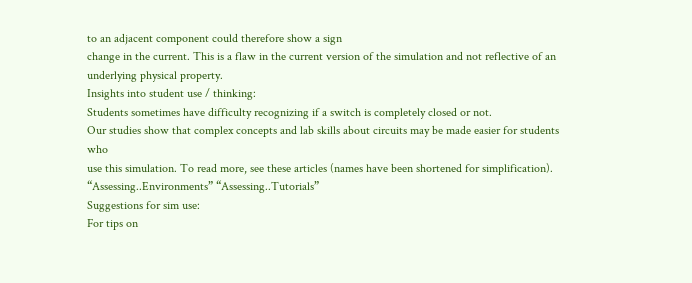to an adjacent component could therefore show a sign
change in the current. This is a flaw in the current version of the simulation and not reflective of an
underlying physical property.
Insights into student use / thinking:
Students sometimes have difficulty recognizing if a switch is completely closed or not.
Our studies show that complex concepts and lab skills about circuits may be made easier for students who
use this simulation. To read more, see these articles (names have been shortened for simplification).
“Assessing..Environments” “Assessing..Tutorials”
Suggestions for sim use:
For tips on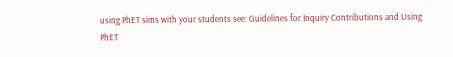using PhET sims with your students see: Guidelines for Inquiry Contributions and Using
PhET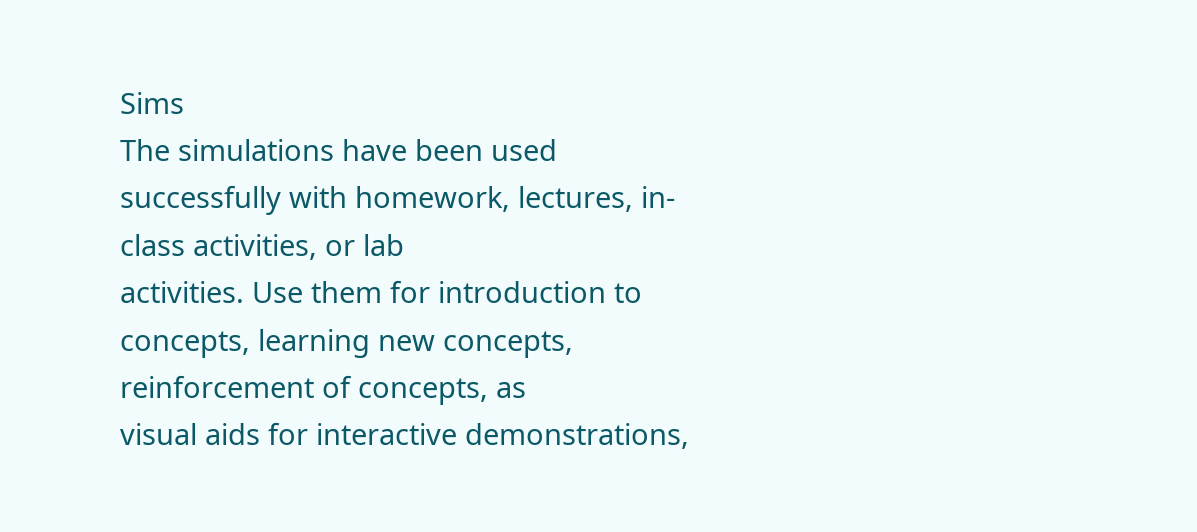Sims
The simulations have been used successfully with homework, lectures, in-class activities, or lab
activities. Use them for introduction to concepts, learning new concepts, reinforcement of concepts, as
visual aids for interactive demonstrations,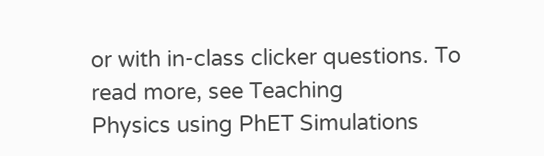or with in-class clicker questions. To read more, see Teaching
Physics using PhET Simulations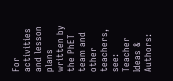For activities and lesson plans written by the PhET team and other teachers, see: Teacher Ideas &
Authors: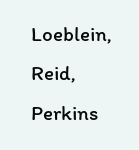Loeblein, Reid, Perkins